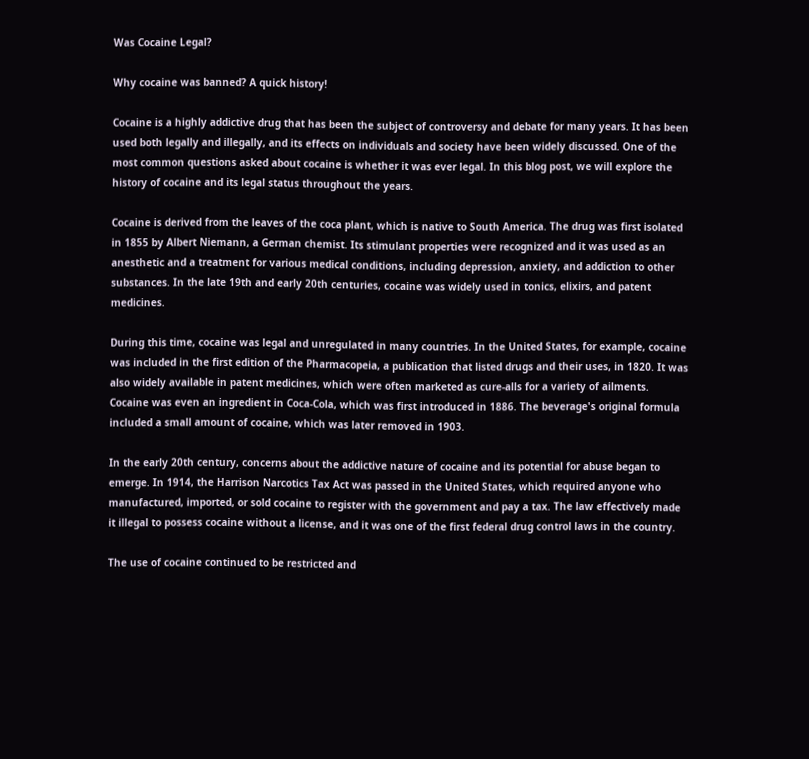Was Cocaine Legal?

Why cocaine was banned? A quick history!

Cocaine is a highly addictive drug that has been the subject of controversy and debate for many years. It has been used both legally and illegally, and its effects on individuals and society have been widely discussed. One of the most common questions asked about cocaine is whether it was ever legal. In this blog post, we will explore the history of cocaine and its legal status throughout the years.

Cocaine is derived from the leaves of the coca plant, which is native to South America. The drug was first isolated in 1855 by Albert Niemann, a German chemist. Its stimulant properties were recognized and it was used as an anesthetic and a treatment for various medical conditions, including depression, anxiety, and addiction to other substances. In the late 19th and early 20th centuries, cocaine was widely used in tonics, elixirs, and patent medicines.

During this time, cocaine was legal and unregulated in many countries. In the United States, for example, cocaine was included in the first edition of the Pharmacopeia, a publication that listed drugs and their uses, in 1820. It was also widely available in patent medicines, which were often marketed as cure-alls for a variety of ailments. Cocaine was even an ingredient in Coca-Cola, which was first introduced in 1886. The beverage's original formula included a small amount of cocaine, which was later removed in 1903.

In the early 20th century, concerns about the addictive nature of cocaine and its potential for abuse began to emerge. In 1914, the Harrison Narcotics Tax Act was passed in the United States, which required anyone who manufactured, imported, or sold cocaine to register with the government and pay a tax. The law effectively made it illegal to possess cocaine without a license, and it was one of the first federal drug control laws in the country.

The use of cocaine continued to be restricted and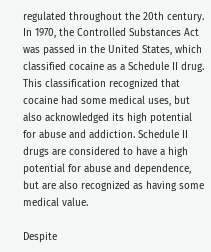regulated throughout the 20th century. In 1970, the Controlled Substances Act was passed in the United States, which classified cocaine as a Schedule II drug. This classification recognized that cocaine had some medical uses, but also acknowledged its high potential for abuse and addiction. Schedule II drugs are considered to have a high potential for abuse and dependence, but are also recognized as having some medical value.

Despite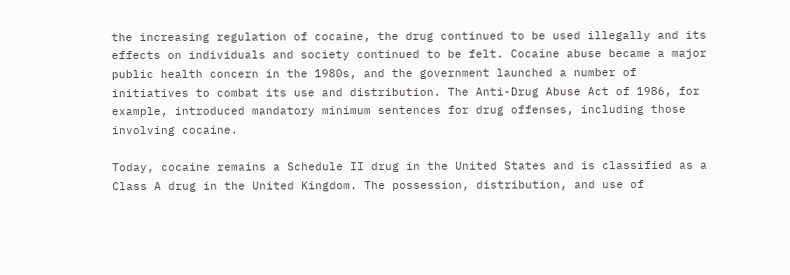the increasing regulation of cocaine, the drug continued to be used illegally and its effects on individuals and society continued to be felt. Cocaine abuse became a major public health concern in the 1980s, and the government launched a number of initiatives to combat its use and distribution. The Anti-Drug Abuse Act of 1986, for example, introduced mandatory minimum sentences for drug offenses, including those involving cocaine.

Today, cocaine remains a Schedule II drug in the United States and is classified as a Class A drug in the United Kingdom. The possession, distribution, and use of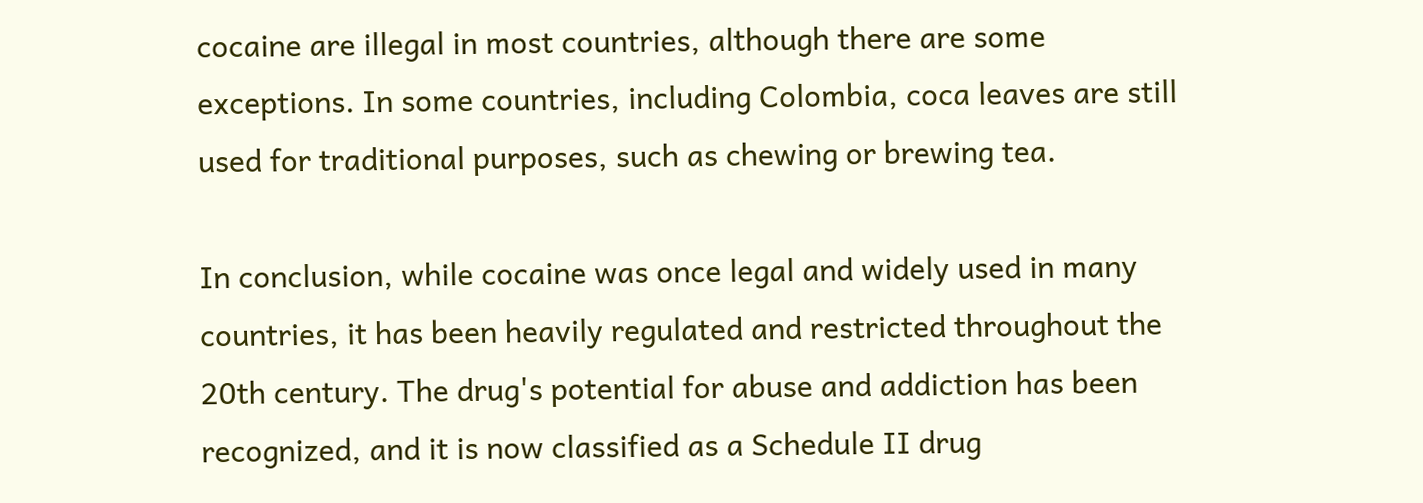cocaine are illegal in most countries, although there are some exceptions. In some countries, including Colombia, coca leaves are still used for traditional purposes, such as chewing or brewing tea.

In conclusion, while cocaine was once legal and widely used in many countries, it has been heavily regulated and restricted throughout the 20th century. The drug's potential for abuse and addiction has been recognized, and it is now classified as a Schedule II drug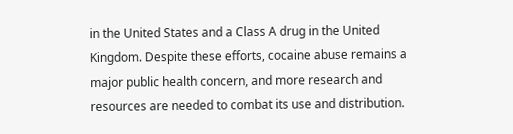in the United States and a Class A drug in the United Kingdom. Despite these efforts, cocaine abuse remains a major public health concern, and more research and resources are needed to combat its use and distribution.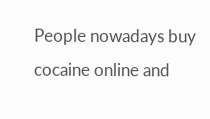People nowadays buy cocaine online and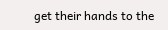get their hands to the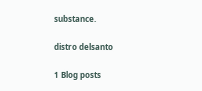substance.

distro delsanto

1 Blog posts